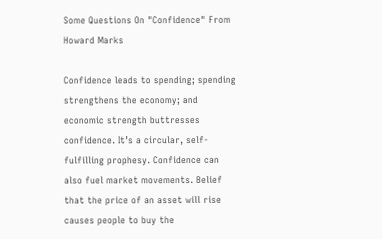Some Questions On "Confidence" From Howard Marks

Confidence leads to spending; spending strengthens the economy; and economic strength buttresses confidence. It’s a circular, self-fulfilling prophesy. Confidence can also fuel market movements. Belief that the price of an asset will rise causes people to buy the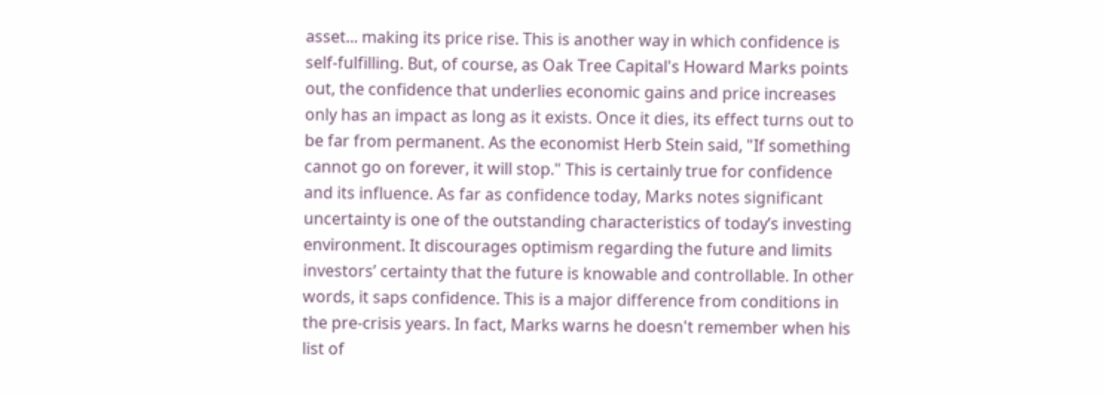asset... making its price rise. This is another way in which confidence is self-fulfilling. But, of course, as Oak Tree Capital's Howard Marks points out, the confidence that underlies economic gains and price increases only has an impact as long as it exists. Once it dies, its effect turns out to be far from permanent. As the economist Herb Stein said, "If something cannot go on forever, it will stop." This is certainly true for confidence and its influence. As far as confidence today, Marks notes significant uncertainty is one of the outstanding characteristics of today’s investing environment. It discourages optimism regarding the future and limits investors’ certainty that the future is knowable and controllable. In other words, it saps confidence. This is a major difference from conditions in the pre-crisis years. In fact, Marks warns he doesn't remember when his list of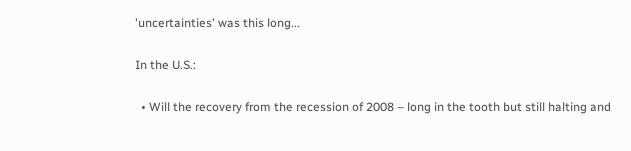'uncertainties' was this long...

In the U.S.:

  • Will the recovery from the recession of 2008 – long in the tooth but still halting and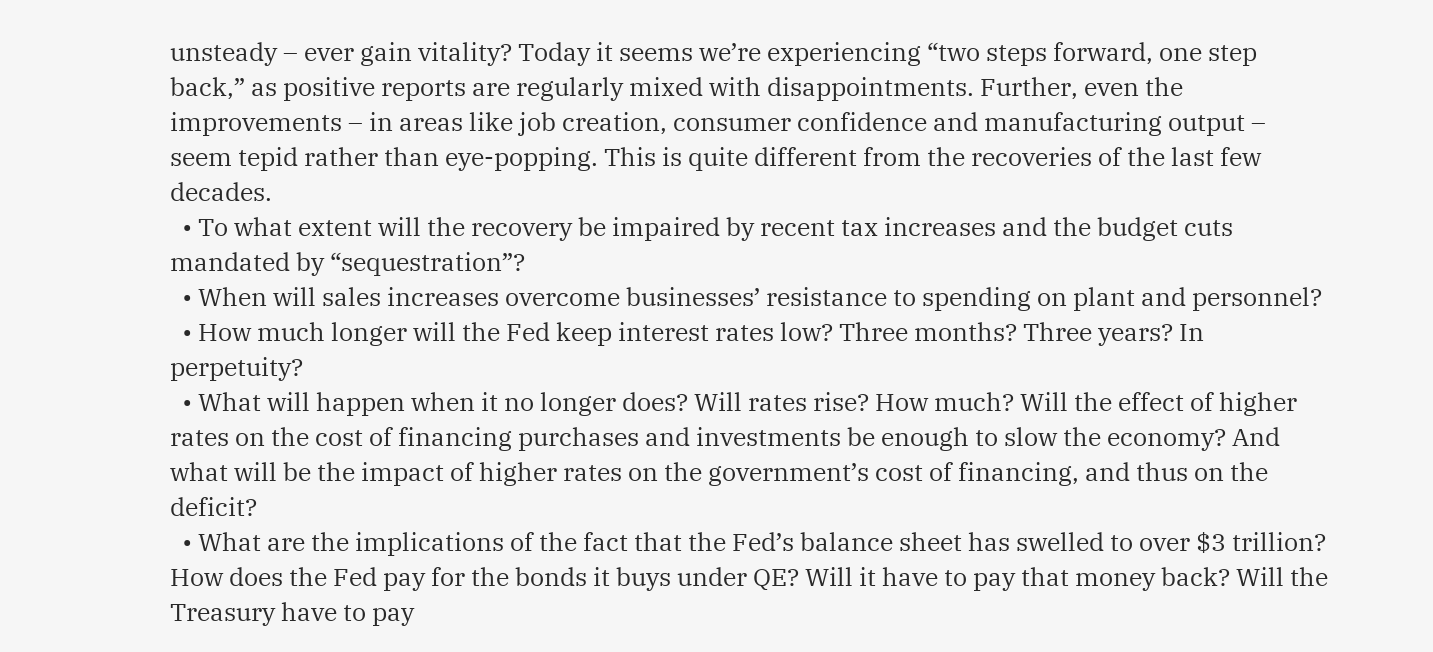unsteady – ever gain vitality? Today it seems we’re experiencing “two steps forward, one step back,” as positive reports are regularly mixed with disappointments. Further, even the improvements – in areas like job creation, consumer confidence and manufacturing output – seem tepid rather than eye-popping. This is quite different from the recoveries of the last few decades.
  • To what extent will the recovery be impaired by recent tax increases and the budget cuts mandated by “sequestration”?
  • When will sales increases overcome businesses’ resistance to spending on plant and personnel?
  • How much longer will the Fed keep interest rates low? Three months? Three years? In perpetuity?
  • What will happen when it no longer does? Will rates rise? How much? Will the effect of higher rates on the cost of financing purchases and investments be enough to slow the economy? And what will be the impact of higher rates on the government’s cost of financing, and thus on the deficit?
  • What are the implications of the fact that the Fed’s balance sheet has swelled to over $3 trillion? How does the Fed pay for the bonds it buys under QE? Will it have to pay that money back? Will the Treasury have to pay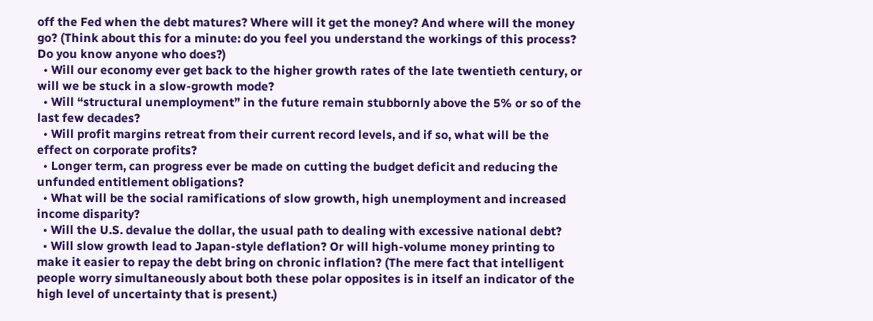off the Fed when the debt matures? Where will it get the money? And where will the money go? (Think about this for a minute: do you feel you understand the workings of this process? Do you know anyone who does?)
  • Will our economy ever get back to the higher growth rates of the late twentieth century, or will we be stuck in a slow-growth mode?
  • Will “structural unemployment” in the future remain stubbornly above the 5% or so of the last few decades?
  • Will profit margins retreat from their current record levels, and if so, what will be the effect on corporate profits?
  • Longer term, can progress ever be made on cutting the budget deficit and reducing the unfunded entitlement obligations?
  • What will be the social ramifications of slow growth, high unemployment and increased income disparity?
  • Will the U.S. devalue the dollar, the usual path to dealing with excessive national debt?
  • Will slow growth lead to Japan-style deflation? Or will high-volume money printing to make it easier to repay the debt bring on chronic inflation? (The mere fact that intelligent people worry simultaneously about both these polar opposites is in itself an indicator of the high level of uncertainty that is present.)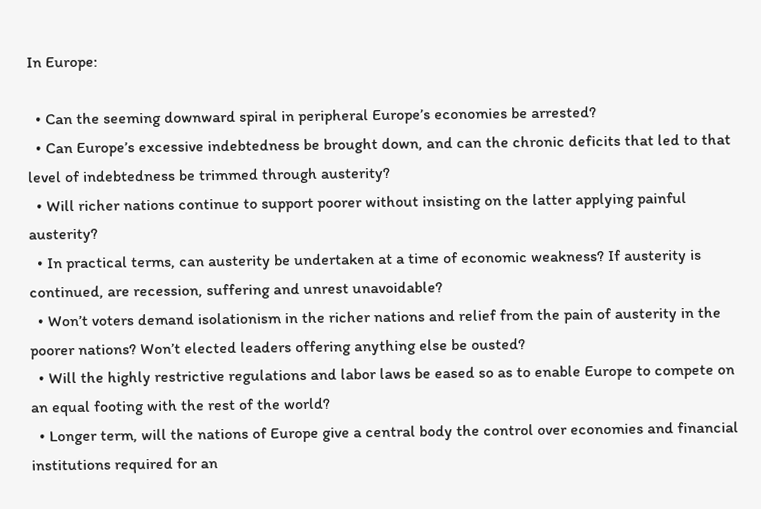In Europe:

  • Can the seeming downward spiral in peripheral Europe’s economies be arrested?
  • Can Europe’s excessive indebtedness be brought down, and can the chronic deficits that led to that level of indebtedness be trimmed through austerity?
  • Will richer nations continue to support poorer without insisting on the latter applying painful austerity?
  • In practical terms, can austerity be undertaken at a time of economic weakness? If austerity is continued, are recession, suffering and unrest unavoidable?
  • Won’t voters demand isolationism in the richer nations and relief from the pain of austerity in the poorer nations? Won’t elected leaders offering anything else be ousted?
  • Will the highly restrictive regulations and labor laws be eased so as to enable Europe to compete on an equal footing with the rest of the world?
  • Longer term, will the nations of Europe give a central body the control over economies and financial institutions required for an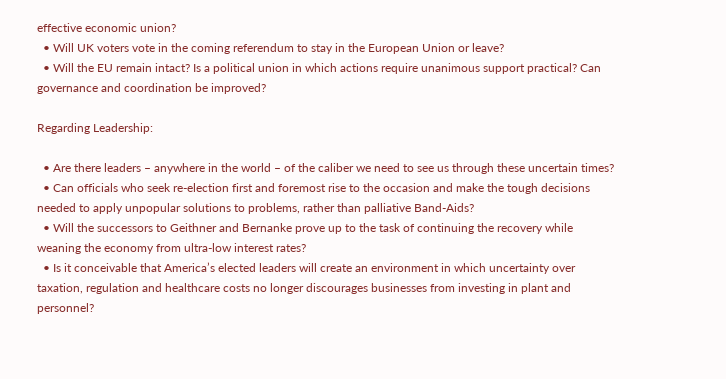effective economic union?
  • Will UK voters vote in the coming referendum to stay in the European Union or leave?
  • Will the EU remain intact? Is a political union in which actions require unanimous support practical? Can governance and coordination be improved?

Regarding Leadership:

  • Are there leaders – anywhere in the world – of the caliber we need to see us through these uncertain times?
  • Can officials who seek re-election first and foremost rise to the occasion and make the tough decisions needed to apply unpopular solutions to problems, rather than palliative Band-Aids?
  • Will the successors to Geithner and Bernanke prove up to the task of continuing the recovery while weaning the economy from ultra-low interest rates?
  • Is it conceivable that America’s elected leaders will create an environment in which uncertainty over taxation, regulation and healthcare costs no longer discourages businesses from investing in plant and personnel?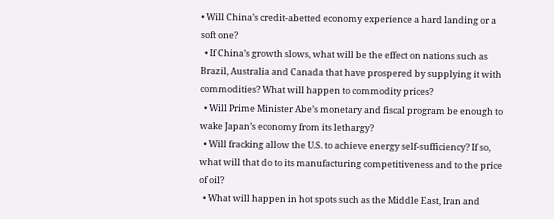• Will China’s credit-abetted economy experience a hard landing or a soft one?
  • If China’s growth slows, what will be the effect on nations such as Brazil, Australia and Canada that have prospered by supplying it with commodities? What will happen to commodity prices?
  • Will Prime Minister Abe’s monetary and fiscal program be enough to wake Japan’s economy from its lethargy?
  • Will fracking allow the U.S. to achieve energy self-sufficiency? If so, what will that do to its manufacturing competitiveness and to the price of oil?
  • What will happen in hot spots such as the Middle East, Iran and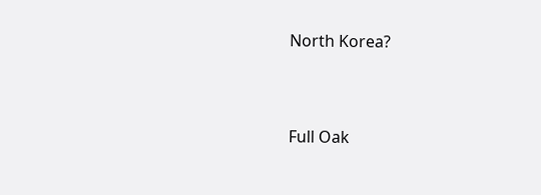North Korea?


Full Oak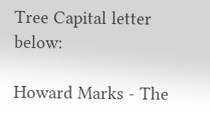Tree Capital letter below:

Howard Marks - The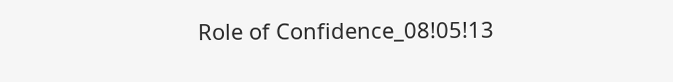Role of Confidence_08!05!13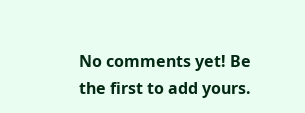No comments yet! Be the first to add yours.